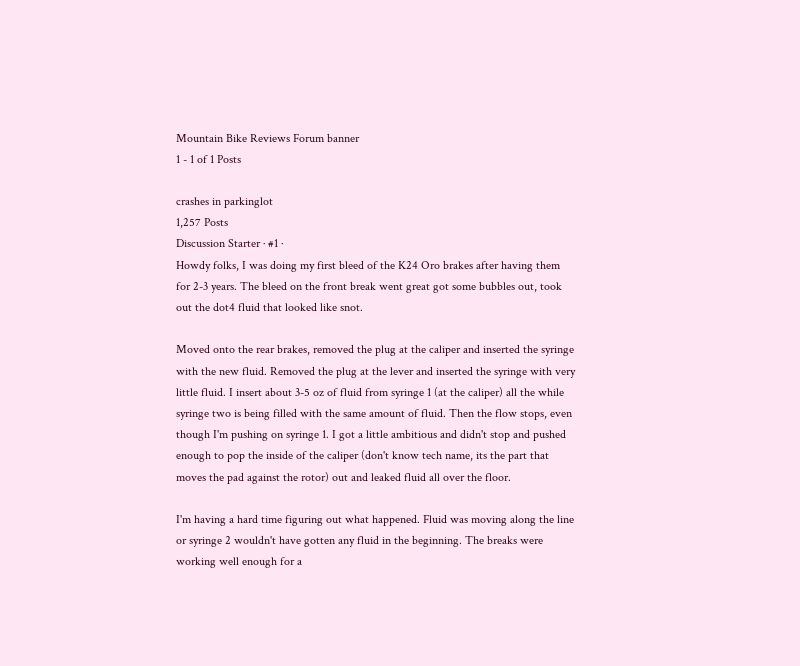Mountain Bike Reviews Forum banner
1 - 1 of 1 Posts

crashes in parkinglot
1,257 Posts
Discussion Starter · #1 ·
Howdy folks, I was doing my first bleed of the K24 Oro brakes after having them for 2-3 years. The bleed on the front break went great got some bubbles out, took out the dot4 fluid that looked like snot.

Moved onto the rear brakes, removed the plug at the caliper and inserted the syringe with the new fluid. Removed the plug at the lever and inserted the syringe with very little fluid. I insert about 3-5 oz of fluid from syringe 1 (at the caliper) all the while syringe two is being filled with the same amount of fluid. Then the flow stops, even though I'm pushing on syringe 1. I got a little ambitious and didn't stop and pushed enough to pop the inside of the caliper (don't know tech name, its the part that moves the pad against the rotor) out and leaked fluid all over the floor.

I'm having a hard time figuring out what happened. Fluid was moving along the line or syringe 2 wouldn't have gotten any fluid in the beginning. The breaks were working well enough for a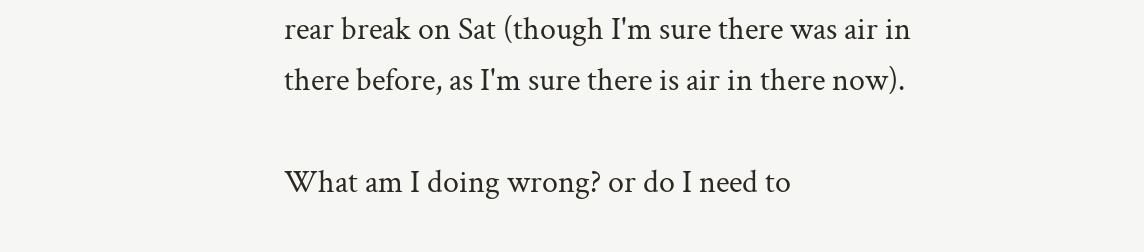rear break on Sat (though I'm sure there was air in there before, as I'm sure there is air in there now).

What am I doing wrong? or do I need to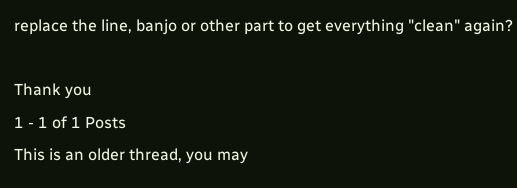replace the line, banjo or other part to get everything "clean" again?

Thank you
1 - 1 of 1 Posts
This is an older thread, you may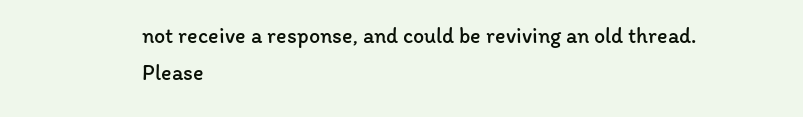not receive a response, and could be reviving an old thread. Please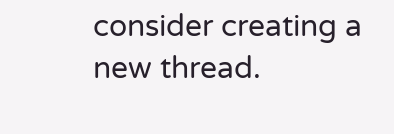consider creating a new thread.